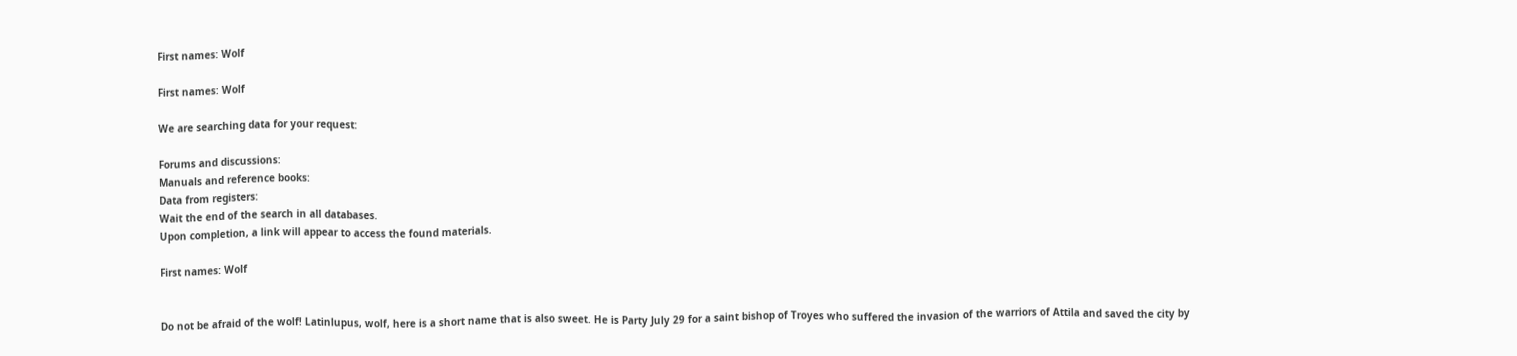First names: Wolf

First names: Wolf

We are searching data for your request:

Forums and discussions:
Manuals and reference books:
Data from registers:
Wait the end of the search in all databases.
Upon completion, a link will appear to access the found materials.

First names: Wolf


Do not be afraid of the wolf! Latinlupus, wolf, here is a short name that is also sweet. He is Party July 29 for a saint bishop of Troyes who suffered the invasion of the warriors of Attila and saved the city by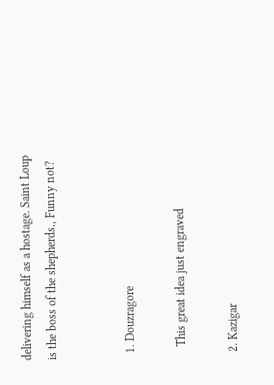delivering himself as a hostage. Saint Loup is the boss of the shepherds., Funny not?


  1. Douzragore

    This great idea just engraved

  2. Kazigar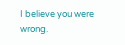I believe you were wrong.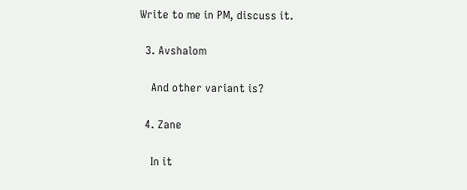Write to me in PM, discuss it.

  3. Avshalom

    And other variant is?

  4. Zane

    In it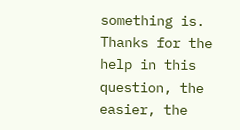something is. Thanks for the help in this question, the easier, the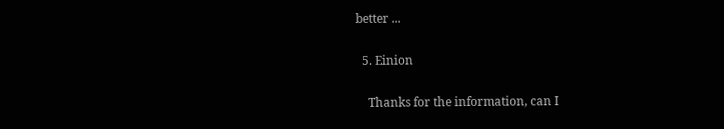better ...

  5. Einion

    Thanks for the information, can I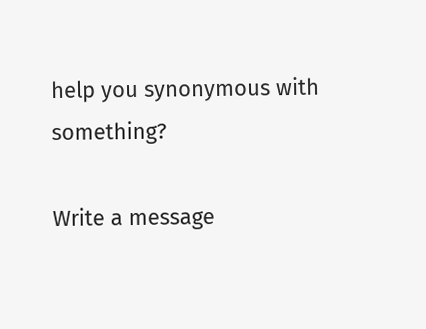help you synonymous with something?

Write a message